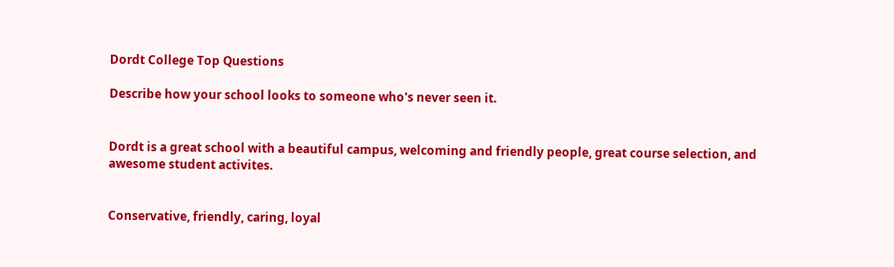Dordt College Top Questions

Describe how your school looks to someone who's never seen it.


Dordt is a great school with a beautiful campus, welcoming and friendly people, great course selection, and awesome student activites.


Conservative, friendly, caring, loyal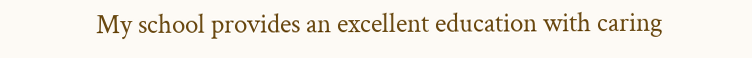My school provides an excellent education with caring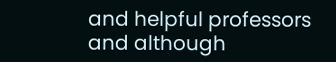and helpful professors and although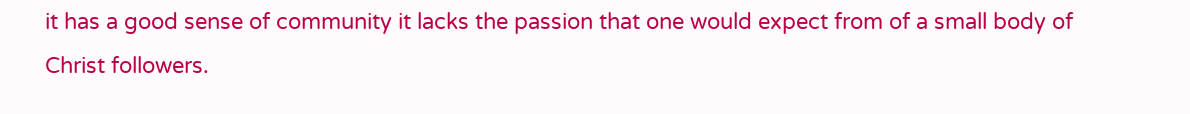it has a good sense of community it lacks the passion that one would expect from of a small body of Christ followers.